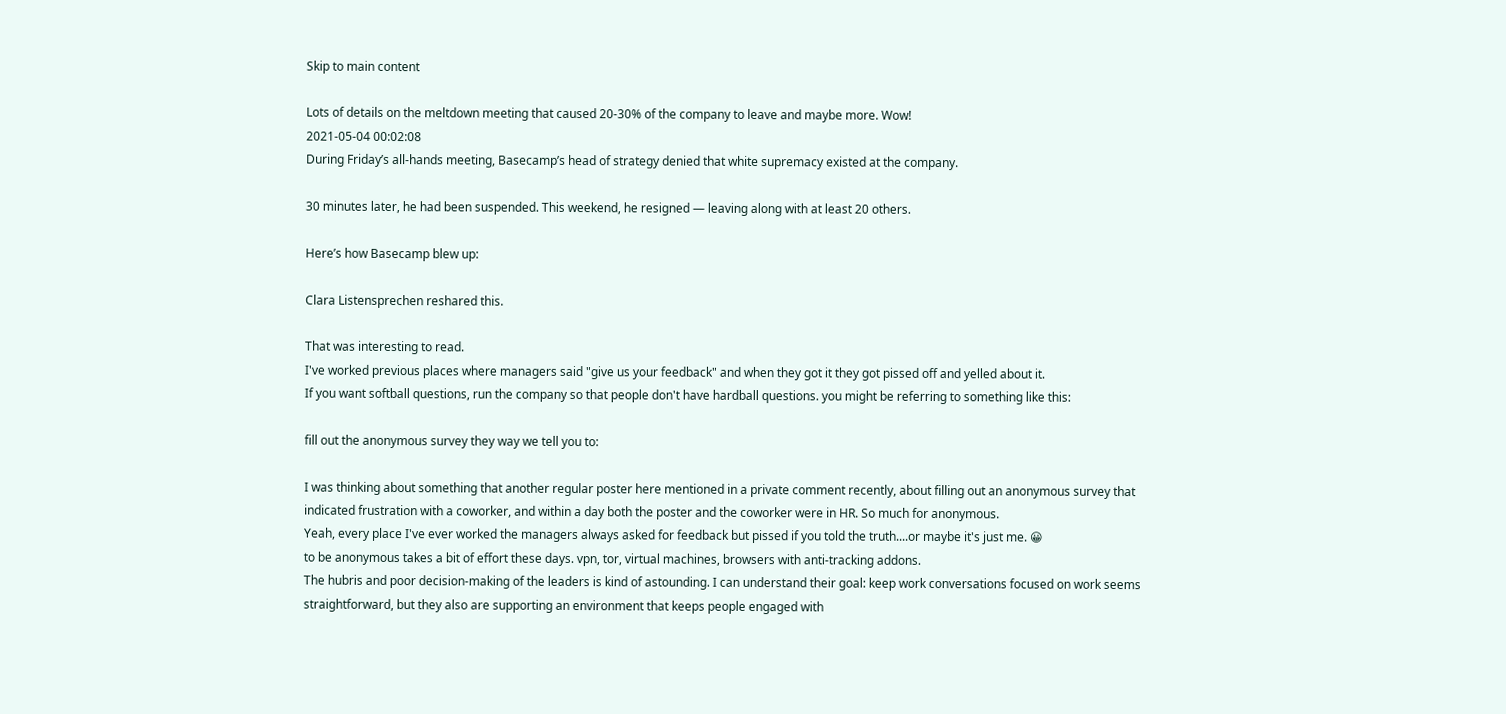Skip to main content

Lots of details on the meltdown meeting that caused 20-30% of the company to leave and maybe more. Wow!
2021-05-04 00:02:08
During Friday’s all-hands meeting, Basecamp’s head of strategy denied that white supremacy existed at the company.

30 minutes later, he had been suspended. This weekend, he resigned — leaving along with at least 20 others.

Here’s how Basecamp blew up:

Clara Listensprechen reshared this.

That was interesting to read.
I've worked previous places where managers said "give us your feedback" and when they got it they got pissed off and yelled about it.
If you want softball questions, run the company so that people don't have hardball questions. you might be referring to something like this:

fill out the anonymous survey they way we tell you to:

I was thinking about something that another regular poster here mentioned in a private comment recently, about filling out an anonymous survey that indicated frustration with a coworker, and within a day both the poster and the coworker were in HR. So much for anonymous.
Yeah, every place I've ever worked the managers always asked for feedback but pissed if you told the truth....or maybe it's just me. 😀
to be anonymous takes a bit of effort these days. vpn, tor, virtual machines, browsers with anti-tracking addons.
The hubris and poor decision-making of the leaders is kind of astounding. I can understand their goal: keep work conversations focused on work seems straightforward, but they also are supporting an environment that keeps people engaged with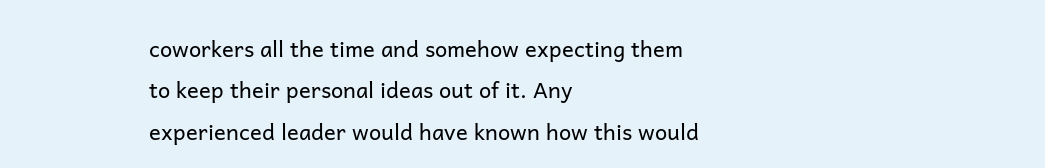coworkers all the time and somehow expecting them to keep their personal ideas out of it. Any experienced leader would have known how this would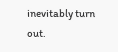inevitably turn out.